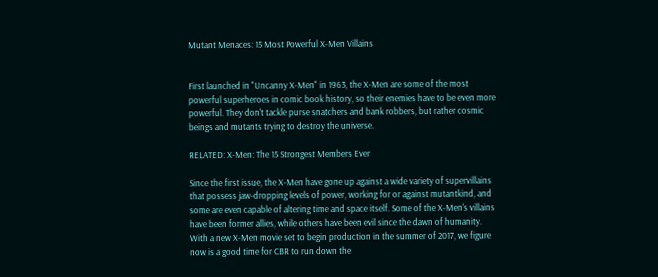Mutant Menaces: 15 Most Powerful X-Men Villains


First launched in "Uncanny X-Men" in 1963, the X-Men are some of the most powerful superheroes in comic book history, so their enemies have to be even more powerful. They don't tackle purse snatchers and bank robbers, but rather cosmic beings and mutants trying to destroy the universe.

RELATED: X-Men: The 15 Strongest Members Ever

Since the first issue, the X-Men have gone up against a wide variety of supervillains that possess jaw-dropping levels of power, working for or against mutantkind, and some are even capable of altering time and space itself. Some of the X-Men's villains have been former allies, while others have been evil since the dawn of humanity. With a new X-Men movie set to begin production in the summer of 2017, we figure now is a good time for CBR to run down the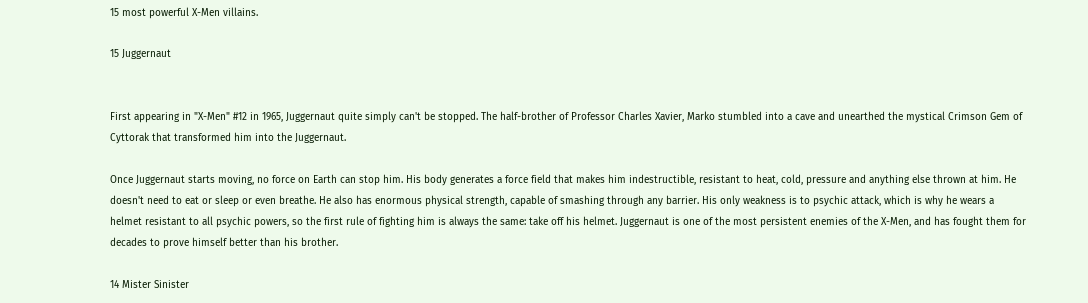15 most powerful X-Men villains.

15 Juggernaut


First appearing in "X-Men" #12 in 1965, Juggernaut quite simply can't be stopped. The half-brother of Professor Charles Xavier, Marko stumbled into a cave and unearthed the mystical Crimson Gem of Cyttorak that transformed him into the Juggernaut.

Once Juggernaut starts moving, no force on Earth can stop him. His body generates a force field that makes him indestructible, resistant to heat, cold, pressure and anything else thrown at him. He doesn't need to eat or sleep or even breathe. He also has enormous physical strength, capable of smashing through any barrier. His only weakness is to psychic attack, which is why he wears a helmet resistant to all psychic powers, so the first rule of fighting him is always the same: take off his helmet. Juggernaut is one of the most persistent enemies of the X-Men, and has fought them for decades to prove himself better than his brother.

14 Mister Sinister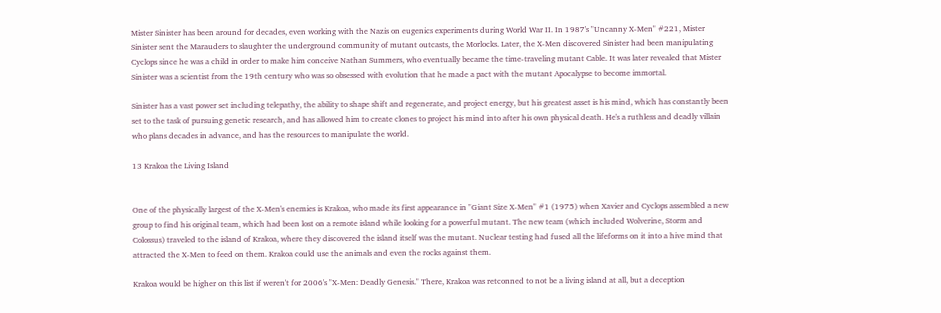Mister Sinister has been around for decades, even working with the Nazis on eugenics experiments during World War II. In 1987's "Uncanny X-Men" #221, Mister Sinister sent the Marauders to slaughter the underground community of mutant outcasts, the Morlocks. Later, the X-Men discovered Sinister had been manipulating Cyclops since he was a child in order to make him conceive Nathan Summers, who eventually became the time-traveling mutant Cable. It was later revealed that Mister Sinister was a scientist from the 19th century who was so obsessed with evolution that he made a pact with the mutant Apocalypse to become immortal.

Sinister has a vast power set including telepathy, the ability to shape shift and regenerate, and project energy, but his greatest asset is his mind, which has constantly been set to the task of pursuing genetic research, and has allowed him to create clones to project his mind into after his own physical death. He's a ruthless and deadly villain who plans decades in advance, and has the resources to manipulate the world.

13 Krakoa the Living Island


One of the physically largest of the X-Men's enemies is Krakoa, who made its first appearance in "Giant Size X-Men" #1 (1975) when Xavier and Cyclops assembled a new group to find his original team, which had been lost on a remote island while looking for a powerful mutant. The new team (which included Wolverine, Storm and Colossus) traveled to the island of Krakoa, where they discovered the island itself was the mutant. Nuclear testing had fused all the lifeforms on it into a hive mind that attracted the X-Men to feed on them. Krakoa could use the animals and even the rocks against them.

Krakoa would be higher on this list if weren't for 2006's "X-Men: Deadly Genesis." There, Krakoa was retconned to not be a living island at all, but a deception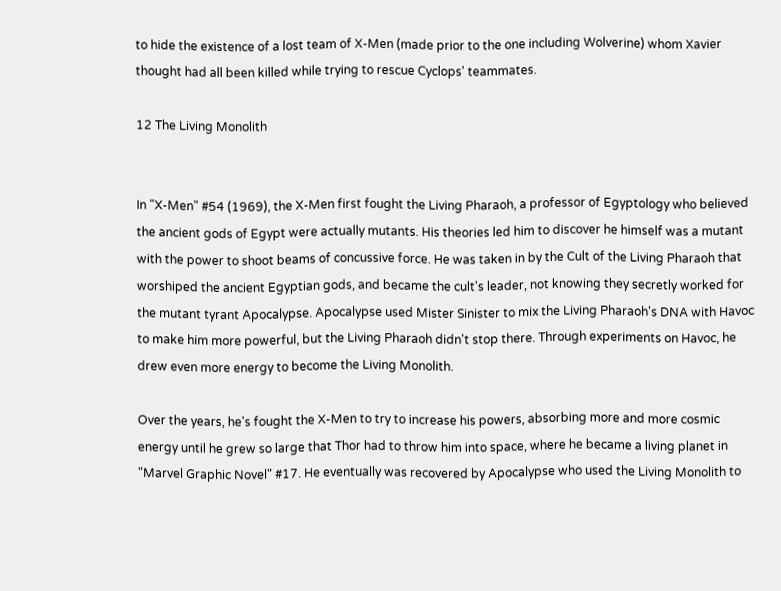to hide the existence of a lost team of X-Men (made prior to the one including Wolverine) whom Xavier thought had all been killed while trying to rescue Cyclops' teammates.

12 The Living Monolith


In "X-Men" #54 (1969), the X-Men first fought the Living Pharaoh, a professor of Egyptology who believed the ancient gods of Egypt were actually mutants. His theories led him to discover he himself was a mutant with the power to shoot beams of concussive force. He was taken in by the Cult of the Living Pharaoh that worshiped the ancient Egyptian gods, and became the cult's leader, not knowing they secretly worked for the mutant tyrant Apocalypse. Apocalypse used Mister Sinister to mix the Living Pharaoh's DNA with Havoc to make him more powerful, but the Living Pharaoh didn't stop there. Through experiments on Havoc, he drew even more energy to become the Living Monolith.

Over the years, he's fought the X-Men to try to increase his powers, absorbing more and more cosmic energy until he grew so large that Thor had to throw him into space, where he became a living planet in "Marvel Graphic Novel" #17. He eventually was recovered by Apocalypse who used the Living Monolith to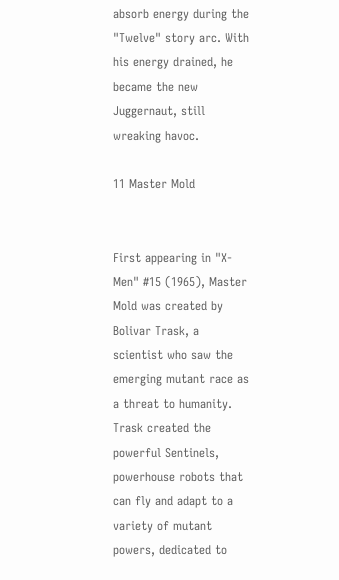absorb energy during the "Twelve" story arc. With his energy drained, he became the new Juggernaut, still wreaking havoc.

11 Master Mold


First appearing in "X-Men" #15 (1965), Master Mold was created by Bolivar Trask, a scientist who saw the emerging mutant race as a threat to humanity. Trask created the powerful Sentinels, powerhouse robots that can fly and adapt to a variety of mutant powers, dedicated to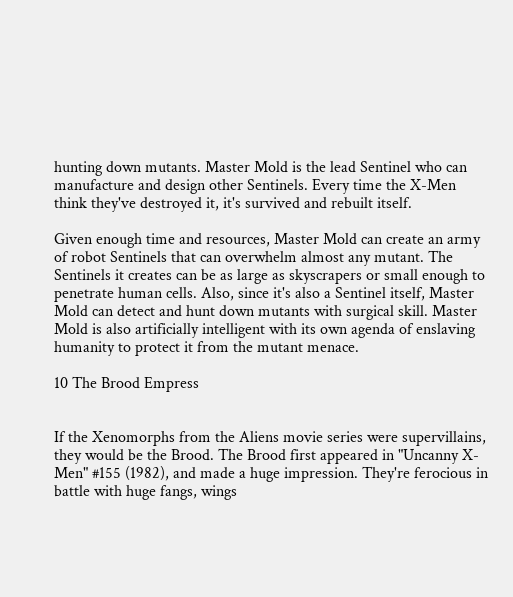hunting down mutants. Master Mold is the lead Sentinel who can manufacture and design other Sentinels. Every time the X-Men think they've destroyed it, it's survived and rebuilt itself.

Given enough time and resources, Master Mold can create an army of robot Sentinels that can overwhelm almost any mutant. The Sentinels it creates can be as large as skyscrapers or small enough to penetrate human cells. Also, since it's also a Sentinel itself, Master Mold can detect and hunt down mutants with surgical skill. Master Mold is also artificially intelligent with its own agenda of enslaving humanity to protect it from the mutant menace.

10 The Brood Empress


If the Xenomorphs from the Aliens movie series were supervillains, they would be the Brood. The Brood first appeared in "Uncanny X-Men" #155 (1982), and made a huge impression. They're ferocious in battle with huge fangs, wings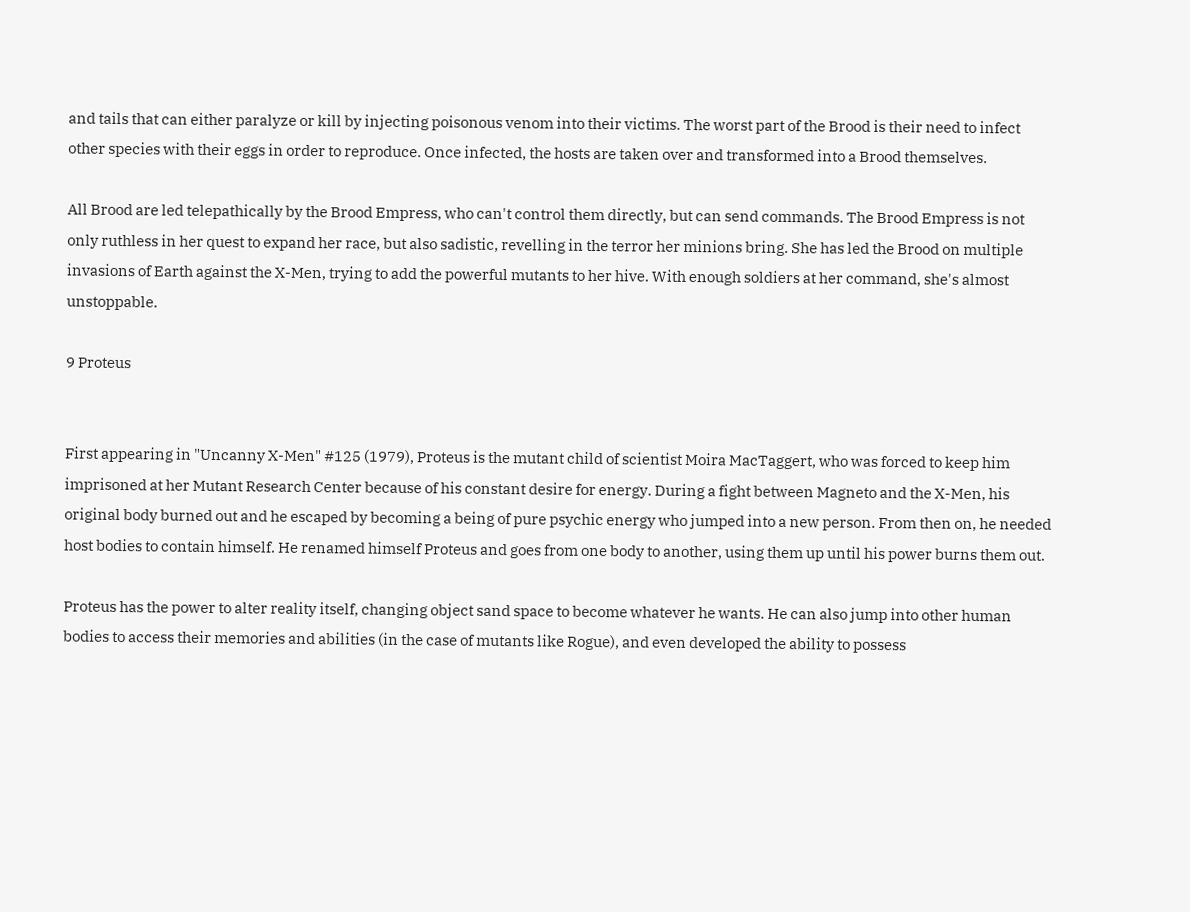and tails that can either paralyze or kill by injecting poisonous venom into their victims. The worst part of the Brood is their need to infect other species with their eggs in order to reproduce. Once infected, the hosts are taken over and transformed into a Brood themselves.

All Brood are led telepathically by the Brood Empress, who can't control them directly, but can send commands. The Brood Empress is not only ruthless in her quest to expand her race, but also sadistic, revelling in the terror her minions bring. She has led the Brood on multiple invasions of Earth against the X-Men, trying to add the powerful mutants to her hive. With enough soldiers at her command, she's almost unstoppable.

9 Proteus


First appearing in "Uncanny X-Men" #125 (1979), Proteus is the mutant child of scientist Moira MacTaggert, who was forced to keep him imprisoned at her Mutant Research Center because of his constant desire for energy. During a fight between Magneto and the X-Men, his original body burned out and he escaped by becoming a being of pure psychic energy who jumped into a new person. From then on, he needed host bodies to contain himself. He renamed himself Proteus and goes from one body to another, using them up until his power burns them out.

Proteus has the power to alter reality itself, changing object sand space to become whatever he wants. He can also jump into other human bodies to access their memories and abilities (in the case of mutants like Rogue), and even developed the ability to possess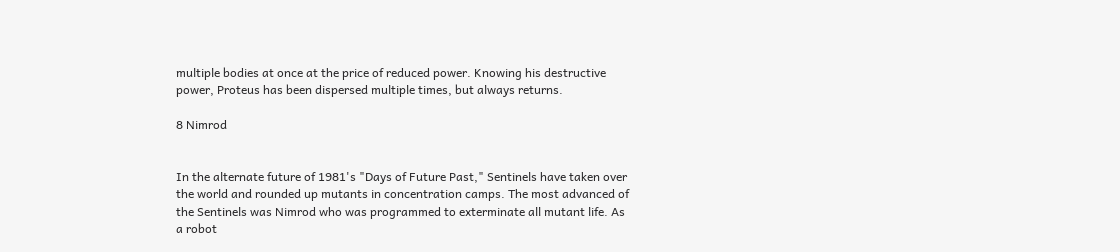multiple bodies at once at the price of reduced power. Knowing his destructive power, Proteus has been dispersed multiple times, but always returns.

8 Nimrod


In the alternate future of 1981's "Days of Future Past," Sentinels have taken over the world and rounded up mutants in concentration camps. The most advanced of the Sentinels was Nimrod who was programmed to exterminate all mutant life. As a robot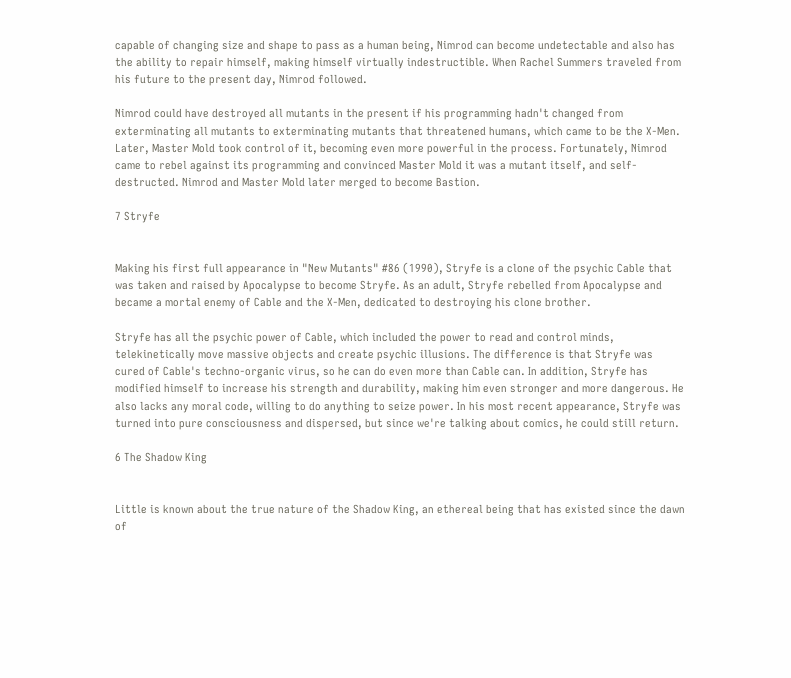capable of changing size and shape to pass as a human being, Nimrod can become undetectable and also has the ability to repair himself, making himself virtually indestructible. When Rachel Summers traveled from his future to the present day, Nimrod followed.

Nimrod could have destroyed all mutants in the present if his programming hadn't changed from exterminating all mutants to exterminating mutants that threatened humans, which came to be the X-Men. Later, Master Mold took control of it, becoming even more powerful in the process. Fortunately, Nimrod came to rebel against its programming and convinced Master Mold it was a mutant itself, and self-destructed. Nimrod and Master Mold later merged to become Bastion.

7 Stryfe


Making his first full appearance in "New Mutants" #86 (1990), Stryfe is a clone of the psychic Cable that was taken and raised by Apocalypse to become Stryfe. As an adult, Stryfe rebelled from Apocalypse and became a mortal enemy of Cable and the X-Men, dedicated to destroying his clone brother.

Stryfe has all the psychic power of Cable, which included the power to read and control minds, telekinetically move massive objects and create psychic illusions. The difference is that Stryfe was cured of Cable's techno-organic virus, so he can do even more than Cable can. In addition, Stryfe has modified himself to increase his strength and durability, making him even stronger and more dangerous. He also lacks any moral code, willing to do anything to seize power. In his most recent appearance, Stryfe was turned into pure consciousness and dispersed, but since we're talking about comics, he could still return.

6 The Shadow King


Little is known about the true nature of the Shadow King, an ethereal being that has existed since the dawn of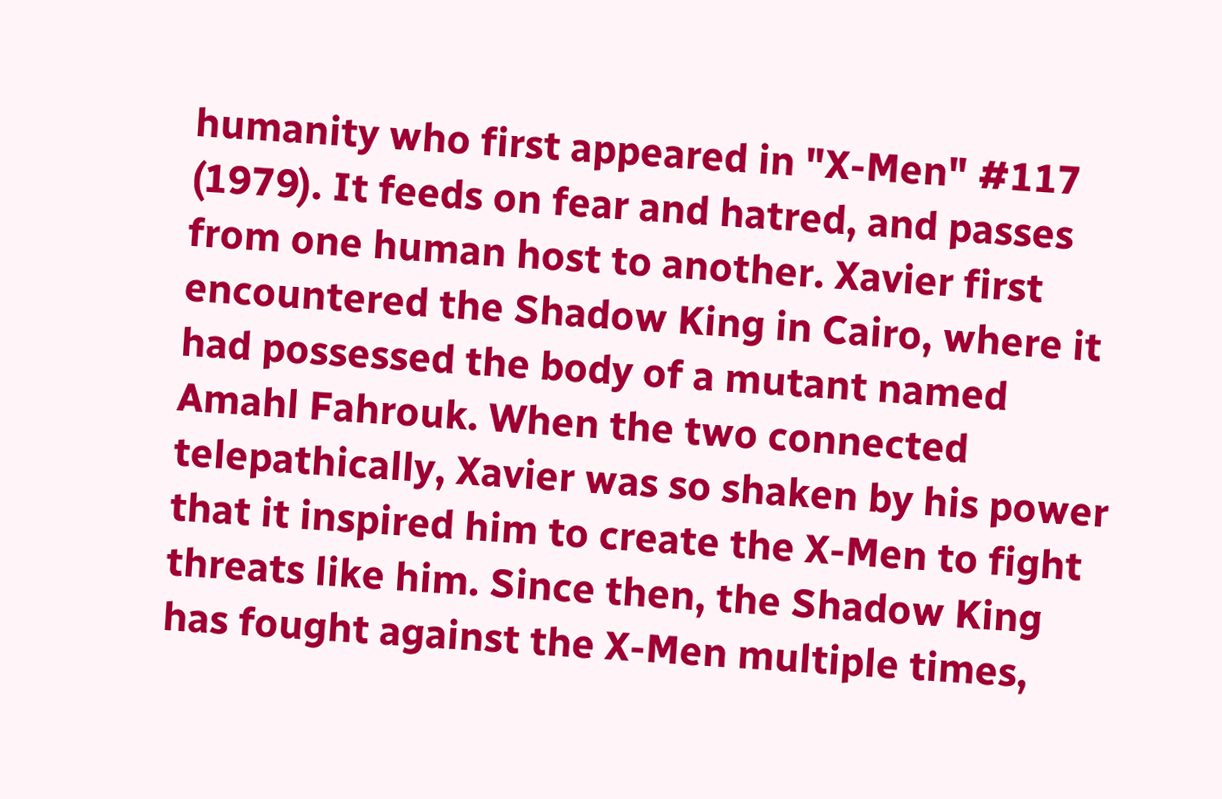humanity who first appeared in "X-Men" #117 (1979). It feeds on fear and hatred, and passes from one human host to another. Xavier first encountered the Shadow King in Cairo, where it had possessed the body of a mutant named Amahl Fahrouk. When the two connected telepathically, Xavier was so shaken by his power that it inspired him to create the X-Men to fight threats like him. Since then, the Shadow King has fought against the X-Men multiple times,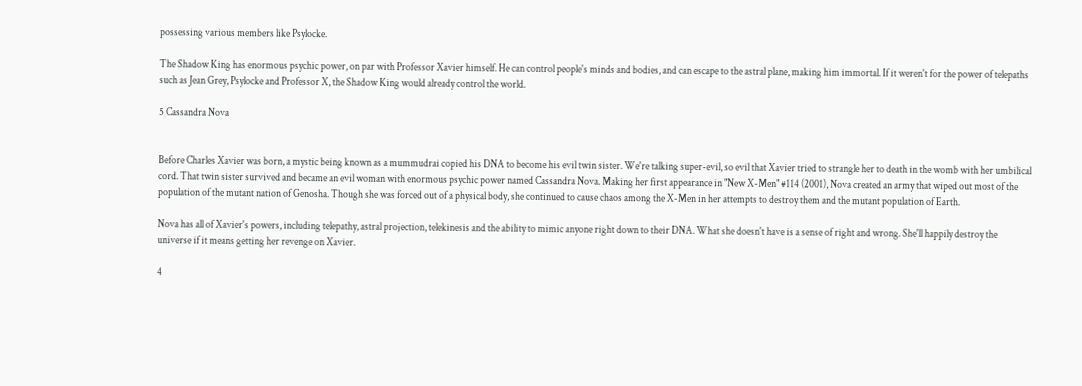possessing various members like Psylocke.

The Shadow King has enormous psychic power, on par with Professor Xavier himself. He can control people's minds and bodies, and can escape to the astral plane, making him immortal. If it weren't for the power of telepaths such as Jean Grey, Psylocke and Professor X, the Shadow King would already control the world.

5 Cassandra Nova


Before Charles Xavier was born, a mystic being known as a mummudrai copied his DNA to become his evil twin sister. We're talking super-evil, so evil that Xavier tried to strangle her to death in the womb with her umbilical cord. That twin sister survived and became an evil woman with enormous psychic power named Cassandra Nova. Making her first appearance in "New X-Men" #114 (2001), Nova created an army that wiped out most of the population of the mutant nation of Genosha. Though she was forced out of a physical body, she continued to cause chaos among the X-Men in her attempts to destroy them and the mutant population of Earth.

Nova has all of Xavier's powers, including telepathy, astral projection, telekinesis and the ability to mimic anyone right down to their DNA. What she doesn't have is a sense of right and wrong. She'll happily destroy the universe if it means getting her revenge on Xavier.

4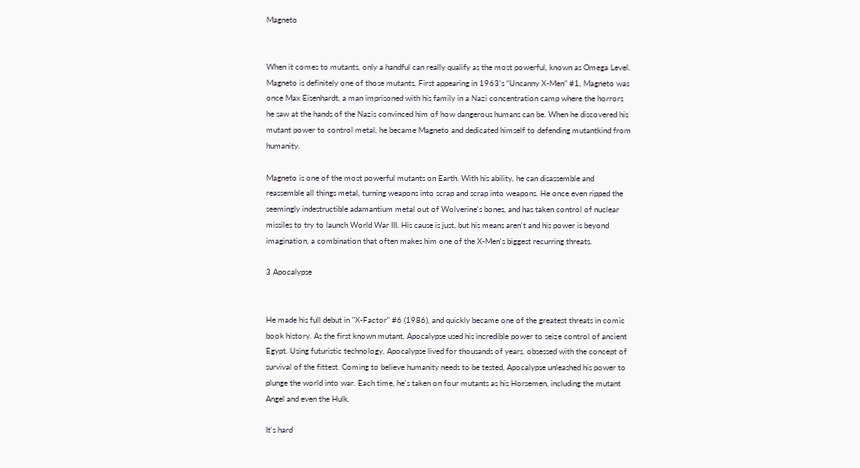Magneto


When it comes to mutants, only a handful can really qualify as the most powerful, known as Omega Level. Magneto is definitely one of those mutants. First appearing in 1963’s “Uncanny X-Men” #1, Magneto was once Max Eisenhardt, a man imprisoned with his family in a Nazi concentration camp where the horrors he saw at the hands of the Nazis convinced him of how dangerous humans can be. When he discovered his mutant power to control metal, he became Magneto and dedicated himself to defending mutantkind from humanity.

Magneto is one of the most powerful mutants on Earth. With his ability, he can disassemble and reassemble all things metal, turning weapons into scrap and scrap into weapons. He once even ripped the seemingly indestructible adamantium metal out of Wolverine's bones, and has taken control of nuclear missiles to try to launch World War III. His cause is just, but his means aren't and his power is beyond imagination, a combination that often makes him one of the X-Men's biggest recurring threats.

3 Apocalypse


He made his full debut in "X-Factor" #6 (1986), and quickly became one of the greatest threats in comic book history. As the first known mutant, Apocalypse used his incredible power to seize control of ancient Egypt. Using futuristic technology, Apocalypse lived for thousands of years, obsessed with the concept of survival of the fittest. Coming to believe humanity needs to be tested, Apocalypse unleashed his power to plunge the world into war. Each time, he's taken on four mutants as his Horsemen, including the mutant Angel and even the Hulk.

It's hard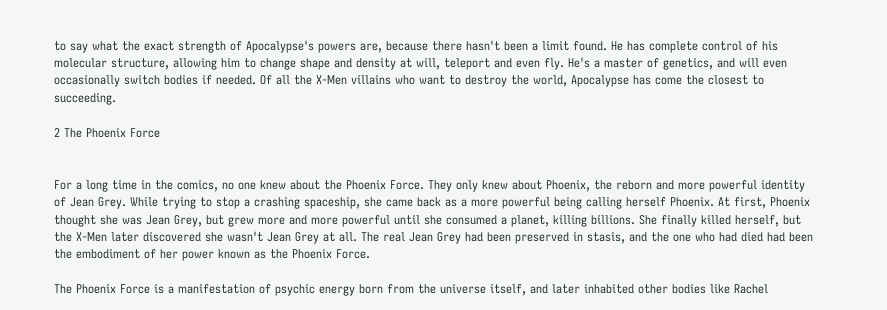to say what the exact strength of Apocalypse's powers are, because there hasn't been a limit found. He has complete control of his molecular structure, allowing him to change shape and density at will, teleport and even fly. He's a master of genetics, and will even occasionally switch bodies if needed. Of all the X-Men villains who want to destroy the world, Apocalypse has come the closest to succeeding.

2 The Phoenix Force


For a long time in the comics, no one knew about the Phoenix Force. They only knew about Phoenix, the reborn and more powerful identity of Jean Grey. While trying to stop a crashing spaceship, she came back as a more powerful being calling herself Phoenix. At first, Phoenix thought she was Jean Grey, but grew more and more powerful until she consumed a planet, killing billions. She finally killed herself, but the X-Men later discovered she wasn't Jean Grey at all. The real Jean Grey had been preserved in stasis, and the one who had died had been the embodiment of her power known as the Phoenix Force.

The Phoenix Force is a manifestation of psychic energy born from the universe itself, and later inhabited other bodies like Rachel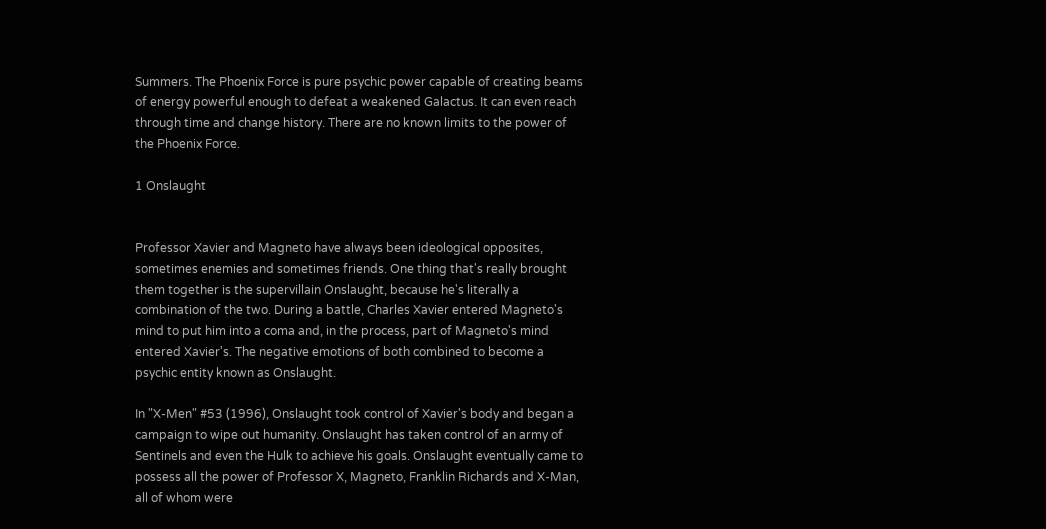Summers. The Phoenix Force is pure psychic power capable of creating beams of energy powerful enough to defeat a weakened Galactus. It can even reach through time and change history. There are no known limits to the power of the Phoenix Force.

1 Onslaught


Professor Xavier and Magneto have always been ideological opposites, sometimes enemies and sometimes friends. One thing that's really brought them together is the supervillain Onslaught, because he's literally a combination of the two. During a battle, Charles Xavier entered Magneto's mind to put him into a coma and, in the process, part of Magneto's mind entered Xavier's. The negative emotions of both combined to become a psychic entity known as Onslaught.

In "X-Men" #53 (1996), Onslaught took control of Xavier's body and began a campaign to wipe out humanity. Onslaught has taken control of an army of Sentinels and even the Hulk to achieve his goals. Onslaught eventually came to possess all the power of Professor X, Magneto, Franklin Richards and X-Man, all of whom were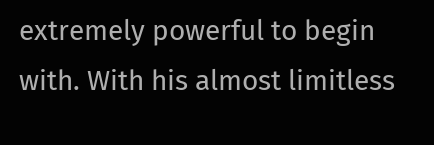extremely powerful to begin with. With his almost limitless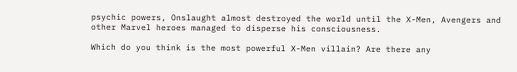psychic powers, Onslaught almost destroyed the world until the X-Men, Avengers and other Marvel heroes managed to disperse his consciousness.

Which do you think is the most powerful X-Men villain? Are there any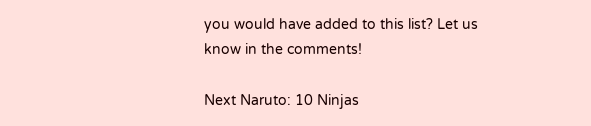you would have added to this list? Let us know in the comments!

Next Naruto: 10 Ninjas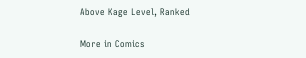Above Kage Level, Ranked

More in Comics